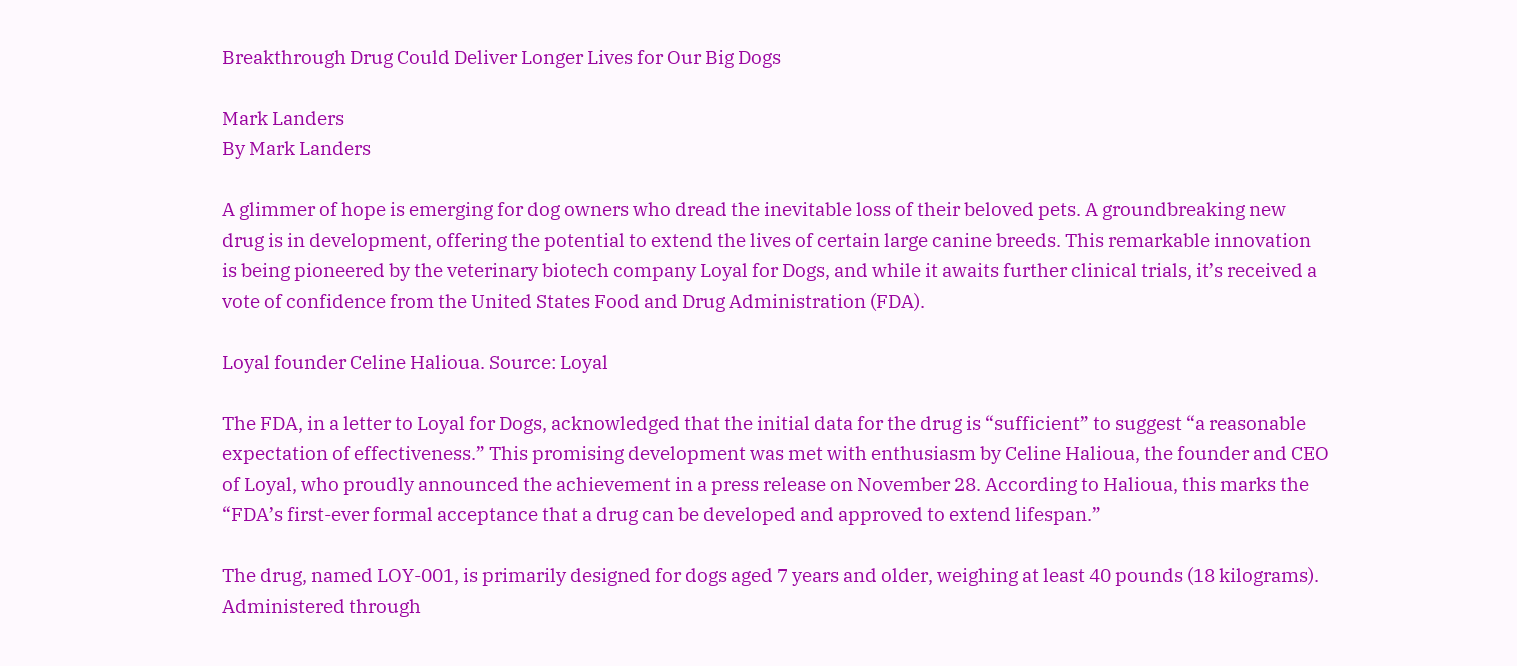Breakthrough Drug Could Deliver Longer Lives for Our Big Dogs

Mark Landers
By Mark Landers

A glimmer of hope is emerging for dog owners who dread the inevitable loss of their beloved pets. A groundbreaking new drug is in development, offering the potential to extend the lives of certain large canine breeds. This remarkable innovation is being pioneered by the veterinary biotech company Loyal for Dogs, and while it awaits further clinical trials, it’s received a vote of confidence from the United States Food and Drug Administration (FDA).

Loyal founder Celine Halioua. Source: Loyal

The FDA, in a letter to Loyal for Dogs, acknowledged that the initial data for the drug is “sufficient” to suggest “a reasonable expectation of effectiveness.” This promising development was met with enthusiasm by Celine Halioua, the founder and CEO of Loyal, who proudly announced the achievement in a press release on November 28. According to Halioua, this marks the “FDA’s first-ever formal acceptance that a drug can be developed and approved to extend lifespan.”

The drug, named LOY-001, is primarily designed for dogs aged 7 years and older, weighing at least 40 pounds (18 kilograms). Administered through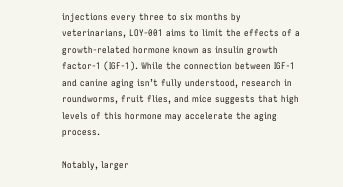injections every three to six months by veterinarians, LOY-001 aims to limit the effects of a growth-related hormone known as insulin growth factor-1 (IGF-1). While the connection between IGF-1 and canine aging isn’t fully understood, research in roundworms, fruit flies, and mice suggests that high levels of this hormone may accelerate the aging process.

Notably, larger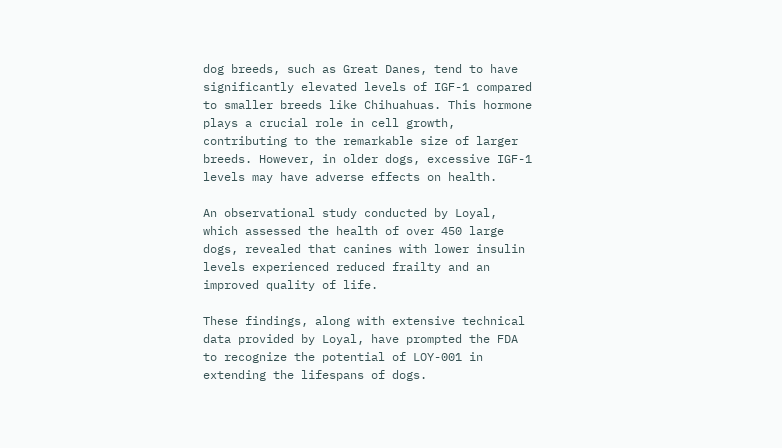dog breeds, such as Great Danes, tend to have significantly elevated levels of IGF-1 compared to smaller breeds like Chihuahuas. This hormone plays a crucial role in cell growth, contributing to the remarkable size of larger breeds. However, in older dogs, excessive IGF-1 levels may have adverse effects on health.

An observational study conducted by Loyal, which assessed the health of over 450 large dogs, revealed that canines with lower insulin levels experienced reduced frailty and an improved quality of life.

These findings, along with extensive technical data provided by Loyal, have prompted the FDA to recognize the potential of LOY-001 in extending the lifespans of dogs.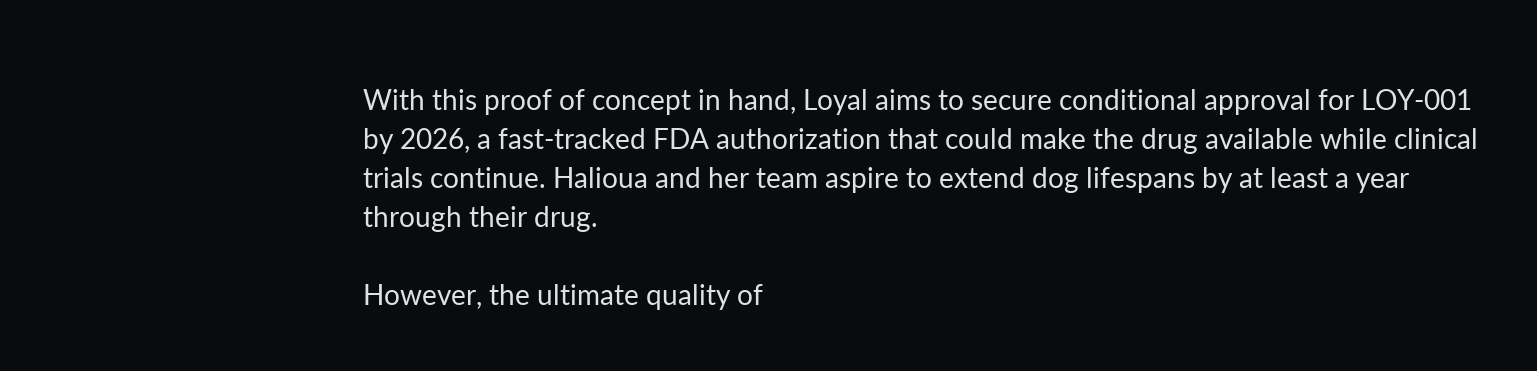With this proof of concept in hand, Loyal aims to secure conditional approval for LOY-001 by 2026, a fast-tracked FDA authorization that could make the drug available while clinical trials continue. Halioua and her team aspire to extend dog lifespans by at least a year through their drug.

However, the ultimate quality of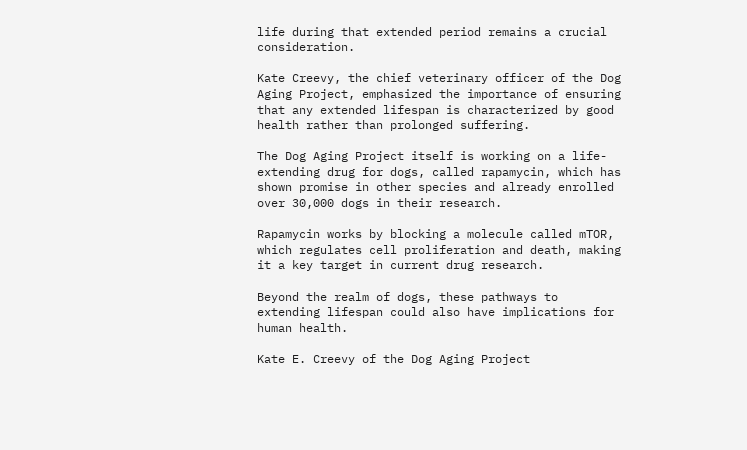life during that extended period remains a crucial consideration.

Kate Creevy, the chief veterinary officer of the Dog Aging Project, emphasized the importance of ensuring that any extended lifespan is characterized by good health rather than prolonged suffering.

The Dog Aging Project itself is working on a life-extending drug for dogs, called rapamycin, which has shown promise in other species and already enrolled over 30,000 dogs in their research.

Rapamycin works by blocking a molecule called mTOR, which regulates cell proliferation and death, making it a key target in current drug research.

Beyond the realm of dogs, these pathways to extending lifespan could also have implications for human health.

Kate E. Creevy of the Dog Aging Project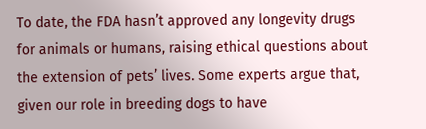To date, the FDA hasn’t approved any longevity drugs for animals or humans, raising ethical questions about the extension of pets’ lives. Some experts argue that, given our role in breeding dogs to have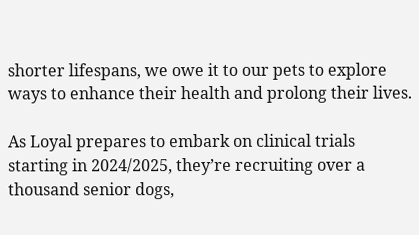shorter lifespans, we owe it to our pets to explore ways to enhance their health and prolong their lives.

As Loyal prepares to embark on clinical trials starting in 2024/2025, they’re recruiting over a thousand senior dogs,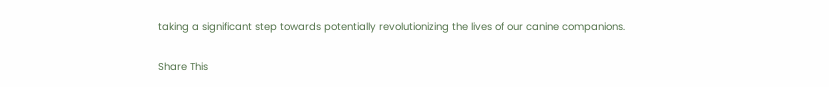taking a significant step towards potentially revolutionizing the lives of our canine companions.

Share This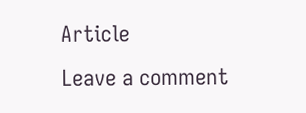Article
Leave a comment